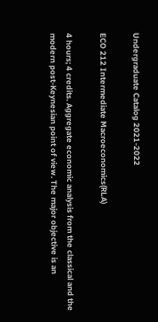Undergraduate Catalog 2021-2022

ECO 212 Intermediate Macroeconomics(RLA)

4 hours; 4 credits. Aggregate economic analysis from the classical and the modern post-Keynesian point of view. The major objective is an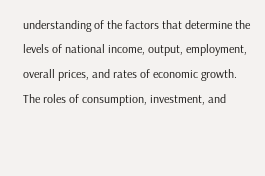understanding of the factors that determine the levels of national income, output, employment, overall prices, and rates of economic growth. The roles of consumption, investment, and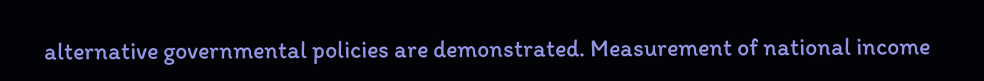alternative governmental policies are demonstrated. Measurement of national income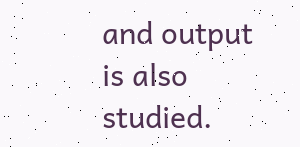and output is also studied.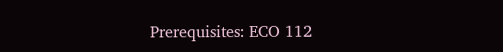Prerequisites: ECO 112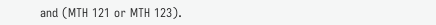and (MTH 121 or MTH 123).